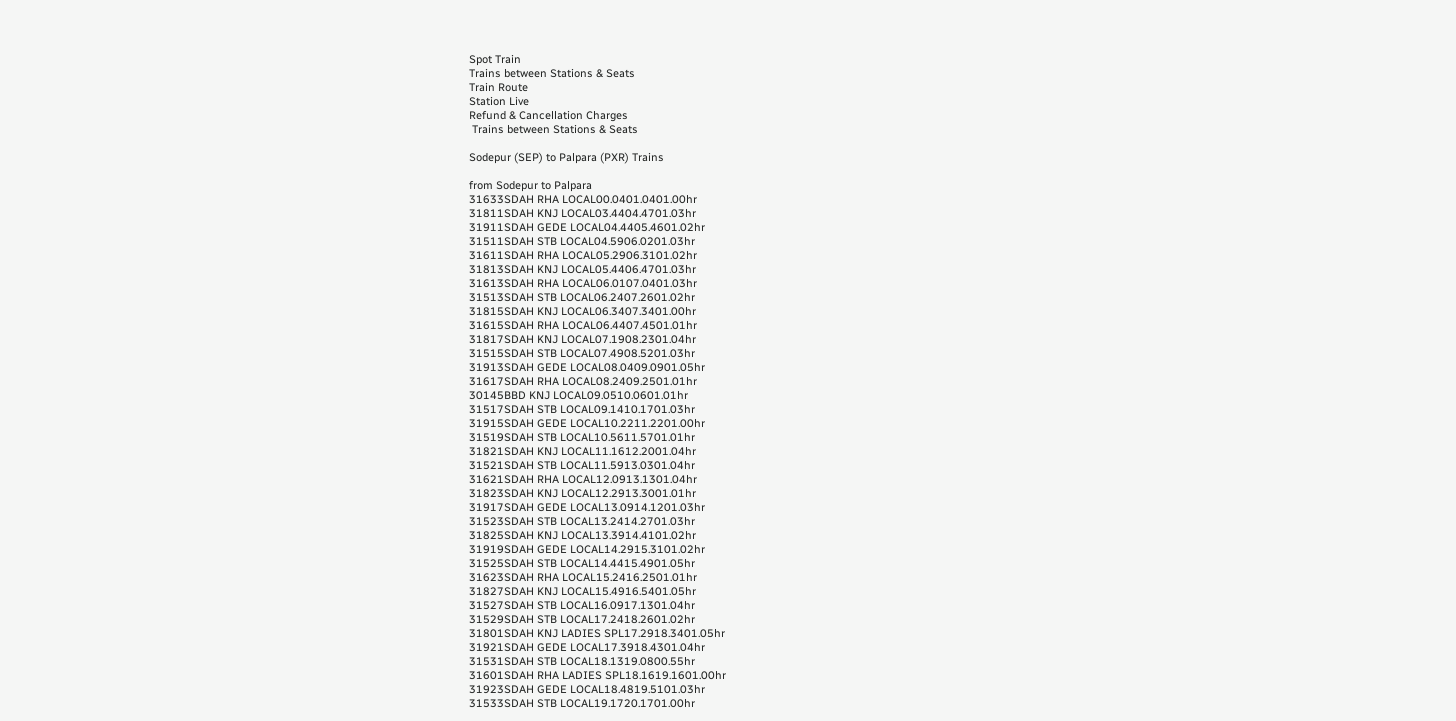Spot Train
Trains between Stations & Seats
Train Route
Station Live
Refund & Cancellation Charges
 Trains between Stations & Seats

Sodepur (SEP) to Palpara (PXR) Trains

from Sodepur to Palpara
31633SDAH RHA LOCAL00.0401.0401.00hr
31811SDAH KNJ LOCAL03.4404.4701.03hr
31911SDAH GEDE LOCAL04.4405.4601.02hr
31511SDAH STB LOCAL04.5906.0201.03hr
31611SDAH RHA LOCAL05.2906.3101.02hr
31813SDAH KNJ LOCAL05.4406.4701.03hr
31613SDAH RHA LOCAL06.0107.0401.03hr
31513SDAH STB LOCAL06.2407.2601.02hr
31815SDAH KNJ LOCAL06.3407.3401.00hr
31615SDAH RHA LOCAL06.4407.4501.01hr
31817SDAH KNJ LOCAL07.1908.2301.04hr
31515SDAH STB LOCAL07.4908.5201.03hr
31913SDAH GEDE LOCAL08.0409.0901.05hr
31617SDAH RHA LOCAL08.2409.2501.01hr
30145BBD KNJ LOCAL09.0510.0601.01hr
31517SDAH STB LOCAL09.1410.1701.03hr
31915SDAH GEDE LOCAL10.2211.2201.00hr
31519SDAH STB LOCAL10.5611.5701.01hr
31821SDAH KNJ LOCAL11.1612.2001.04hr
31521SDAH STB LOCAL11.5913.0301.04hr
31621SDAH RHA LOCAL12.0913.1301.04hr
31823SDAH KNJ LOCAL12.2913.3001.01hr
31917SDAH GEDE LOCAL13.0914.1201.03hr
31523SDAH STB LOCAL13.2414.2701.03hr
31825SDAH KNJ LOCAL13.3914.4101.02hr
31919SDAH GEDE LOCAL14.2915.3101.02hr
31525SDAH STB LOCAL14.4415.4901.05hr
31623SDAH RHA LOCAL15.2416.2501.01hr
31827SDAH KNJ LOCAL15.4916.5401.05hr
31527SDAH STB LOCAL16.0917.1301.04hr
31529SDAH STB LOCAL17.2418.2601.02hr
31801SDAH KNJ LADIES SPL17.2918.3401.05hr
31921SDAH GEDE LOCAL17.3918.4301.04hr
31531SDAH STB LOCAL18.1319.0800.55hr
31601SDAH RHA LADIES SPL18.1619.1601.00hr
31923SDAH GEDE LOCAL18.4819.5101.03hr
31533SDAH STB LOCAL19.1720.1701.00hr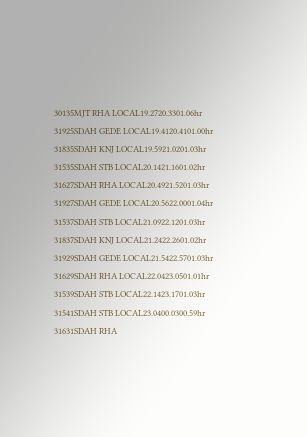30135MJT RHA LOCAL19.2720.3301.06hr
31925SDAH GEDE LOCAL19.4120.4101.00hr
31835SDAH KNJ LOCAL19.5921.0201.03hr
31535SDAH STB LOCAL20.1421.1601.02hr
31627SDAH RHA LOCAL20.4921.5201.03hr
31927SDAH GEDE LOCAL20.5622.0001.04hr
31537SDAH STB LOCAL21.0922.1201.03hr
31837SDAH KNJ LOCAL21.2422.2601.02hr
31929SDAH GEDE LOCAL21.5422.5701.03hr
31629SDAH RHA LOCAL22.0423.0501.01hr
31539SDAH STB LOCAL22.1423.1701.03hr
31541SDAH STB LOCAL23.0400.0300.59hr
31631SDAH RHA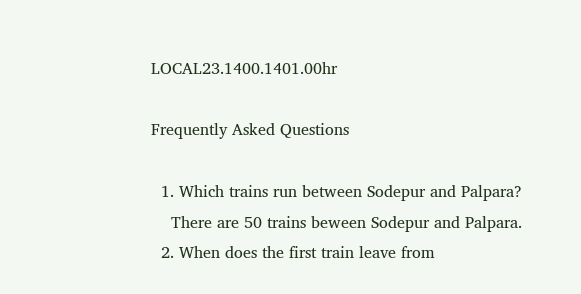LOCAL23.1400.1401.00hr

Frequently Asked Questions

  1. Which trains run between Sodepur and Palpara?
    There are 50 trains beween Sodepur and Palpara.
  2. When does the first train leave from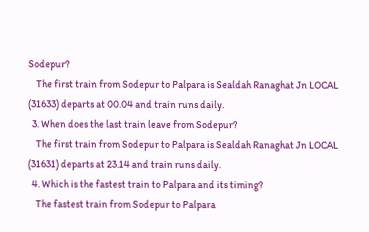Sodepur?
    The first train from Sodepur to Palpara is Sealdah Ranaghat Jn LOCAL (31633) departs at 00.04 and train runs daily.
  3. When does the last train leave from Sodepur?
    The first train from Sodepur to Palpara is Sealdah Ranaghat Jn LOCAL (31631) departs at 23.14 and train runs daily.
  4. Which is the fastest train to Palpara and its timing?
    The fastest train from Sodepur to Palpara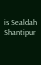is Sealdah Shantipur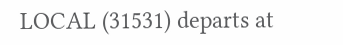LOCAL (31531) departs at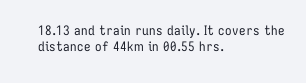18.13 and train runs daily. It covers the distance of 44km in 00.55 hrs.